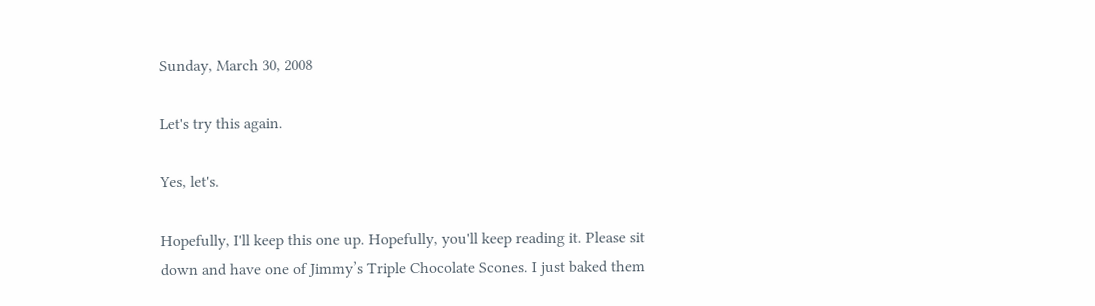Sunday, March 30, 2008

Let's try this again.

Yes, let's.

Hopefully, I'll keep this one up. Hopefully, you'll keep reading it. Please sit down and have one of Jimmy’s Triple Chocolate Scones. I just baked them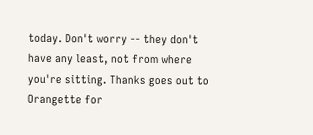today. Don't worry -- they don't have any least, not from where you're sitting. Thanks goes out to Orangette for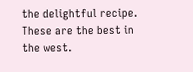the delightful recipe. These are the best in the west.